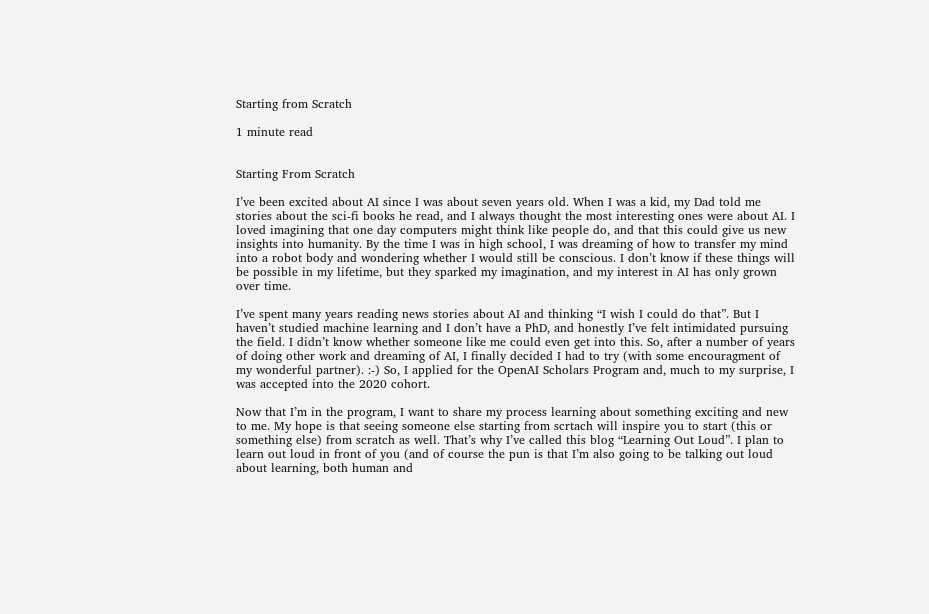Starting from Scratch

1 minute read


Starting From Scratch

I’ve been excited about AI since I was about seven years old. When I was a kid, my Dad told me stories about the sci-fi books he read, and I always thought the most interesting ones were about AI. I loved imagining that one day computers might think like people do, and that this could give us new insights into humanity. By the time I was in high school, I was dreaming of how to transfer my mind into a robot body and wondering whether I would still be conscious. I don’t know if these things will be possible in my lifetime, but they sparked my imagination, and my interest in AI has only grown over time.

I’ve spent many years reading news stories about AI and thinking “I wish I could do that”. But I haven’t studied machine learning and I don’t have a PhD, and honestly I’ve felt intimidated pursuing the field. I didn’t know whether someone like me could even get into this. So, after a number of years of doing other work and dreaming of AI, I finally decided I had to try (with some encouragment of my wonderful partner). :-) So, I applied for the OpenAI Scholars Program and, much to my surprise, I was accepted into the 2020 cohort.

Now that I’m in the program, I want to share my process learning about something exciting and new to me. My hope is that seeing someone else starting from scrtach will inspire you to start (this or something else) from scratch as well. That’s why I’ve called this blog “Learning Out Loud”. I plan to learn out loud in front of you (and of course the pun is that I’m also going to be talking out loud about learning, both human and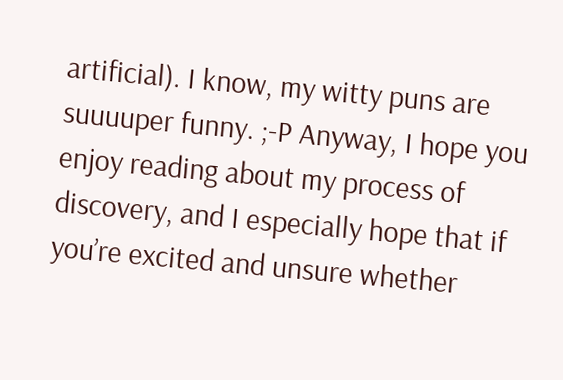artificial). I know, my witty puns are suuuuper funny. ;-P Anyway, I hope you enjoy reading about my process of discovery, and I especially hope that if you’re excited and unsure whether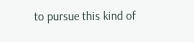to pursue this kind of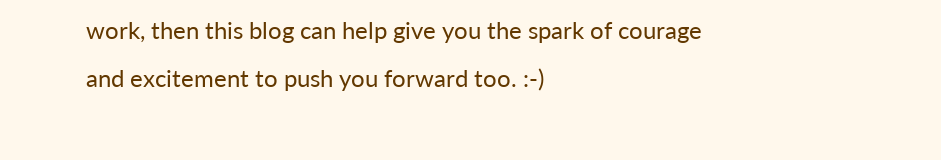work, then this blog can help give you the spark of courage and excitement to push you forward too. :-)